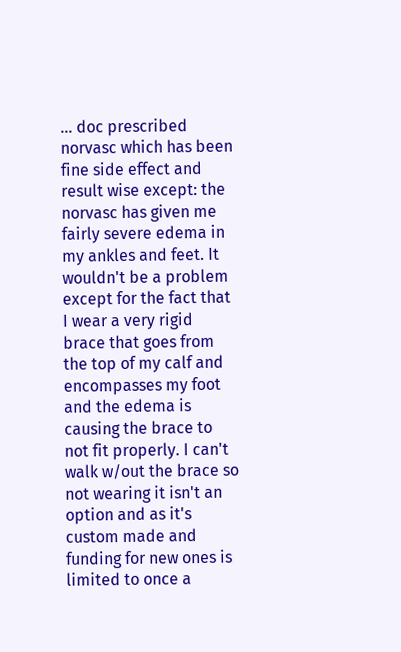... doc prescribed norvasc which has been fine side effect and result wise except: the norvasc has given me fairly severe edema in my ankles and feet. It wouldn't be a problem except for the fact that I wear a very rigid brace that goes from the top of my calf and encompasses my foot and the edema is causing the brace to not fit properly. I can't walk w/out the brace so not wearing it isn't an option and as it's custom made and funding for new ones is limited to once a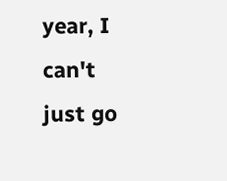year, I can't just go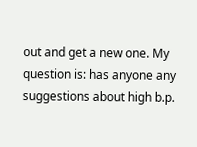out and get a new one. My question is: has anyone any suggestions about high b.p.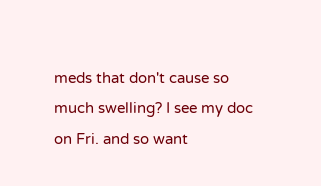meds that don't cause so much swelling? I see my doc on Fri. and so want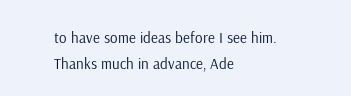to have some ideas before I see him.
Thanks much in advance, Ade